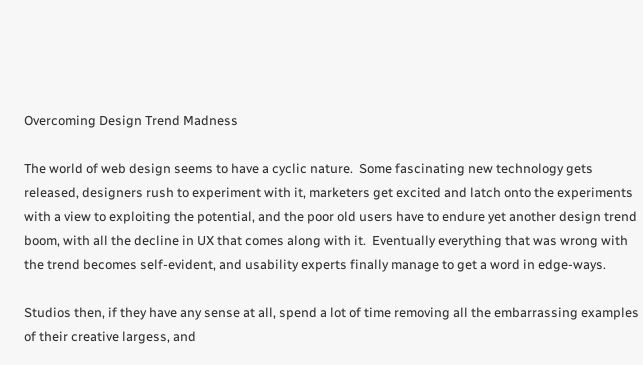Overcoming Design Trend Madness

The world of web design seems to have a cyclic nature.  Some fascinating new technology gets released, designers rush to experiment with it, marketers get excited and latch onto the experiments with a view to exploiting the potential, and the poor old users have to endure yet another design trend boom, with all the decline in UX that comes along with it.  Eventually everything that was wrong with the trend becomes self-evident, and usability experts finally manage to get a word in edge-ways.

Studios then, if they have any sense at all, spend a lot of time removing all the embarrassing examples of their creative largess, and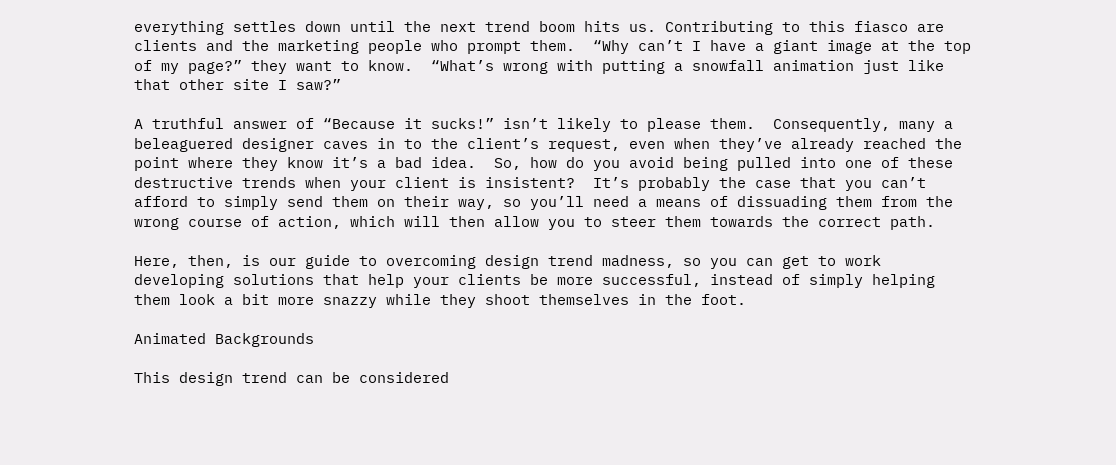everything settles down until the next trend boom hits us. Contributing to this fiasco are clients and the marketing people who prompt them.  “Why can’t I have a giant image at the top of my page?” they want to know.  “What’s wrong with putting a snowfall animation just like that other site I saw?”

A truthful answer of “Because it sucks!” isn’t likely to please them.  Consequently, many a beleaguered designer caves in to the client’s request, even when they’ve already reached the point where they know it’s a bad idea.  So, how do you avoid being pulled into one of these destructive trends when your client is insistent?  It’s probably the case that you can’t afford to simply send them on their way, so you’ll need a means of dissuading them from the wrong course of action, which will then allow you to steer them towards the correct path.

Here, then, is our guide to overcoming design trend madness, so you can get to work developing solutions that help your clients be more successful, instead of simply helping them look a bit more snazzy while they shoot themselves in the foot.

Animated Backgrounds

This design trend can be considered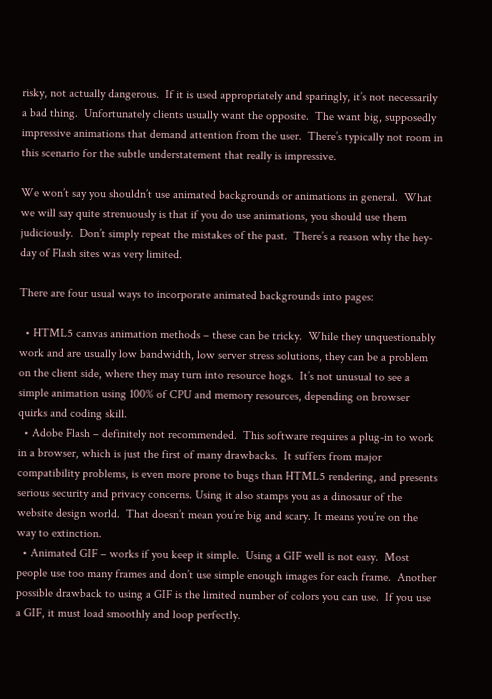risky, not actually dangerous.  If it is used appropriately and sparingly, it’s not necessarily a bad thing.  Unfortunately clients usually want the opposite.  The want big, supposedly impressive animations that demand attention from the user.  There’s typically not room in this scenario for the subtle understatement that really is impressive.

We won’t say you shouldn’t use animated backgrounds or animations in general.  What we will say quite strenuously is that if you do use animations, you should use them judiciously.  Don’t simply repeat the mistakes of the past.  There’s a reason why the hey-day of Flash sites was very limited.

There are four usual ways to incorporate animated backgrounds into pages:

  • HTML5 canvas animation methods – these can be tricky.  While they unquestionably work and are usually low bandwidth, low server stress solutions, they can be a problem on the client side, where they may turn into resource hogs.  It’s not unusual to see a simple animation using 100% of CPU and memory resources, depending on browser quirks and coding skill.
  • Adobe Flash – definitely not recommended.  This software requires a plug-in to work in a browser, which is just the first of many drawbacks.  It suffers from major compatibility problems, is even more prone to bugs than HTML5 rendering, and presents serious security and privacy concerns. Using it also stamps you as a dinosaur of the website design world.  That doesn’t mean you’re big and scary. It means you’re on the way to extinction.
  • Animated GIF – works if you keep it simple.  Using a GIF well is not easy.  Most people use too many frames and don’t use simple enough images for each frame.  Another possible drawback to using a GIF is the limited number of colors you can use.  If you use a GIF, it must load smoothly and loop perfectly.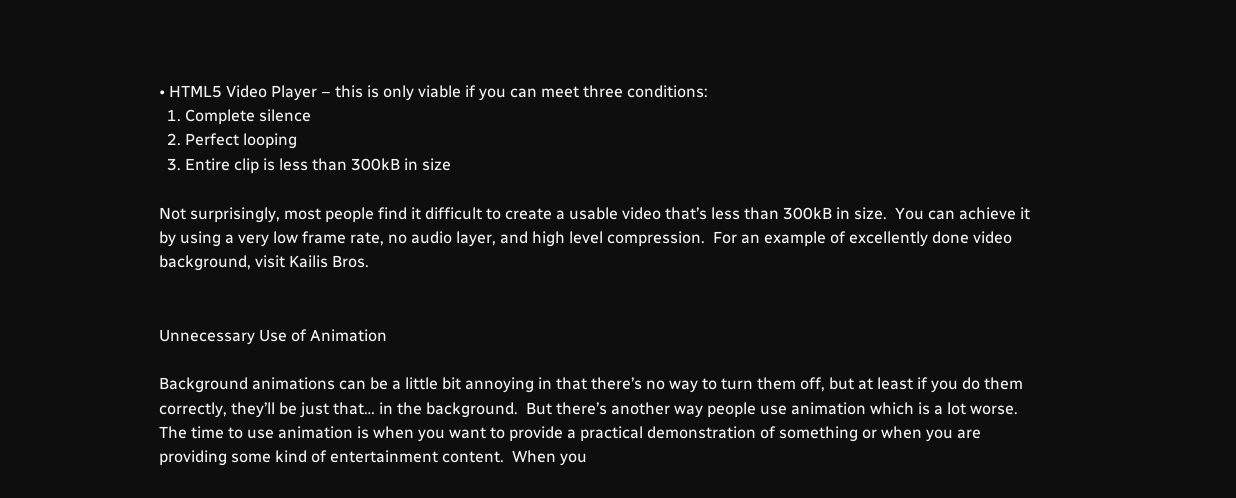• HTML5 Video Player – this is only viable if you can meet three conditions:
  1. Complete silence
  2. Perfect looping
  3. Entire clip is less than 300kB in size

Not surprisingly, most people find it difficult to create a usable video that’s less than 300kB in size.  You can achieve it by using a very low frame rate, no audio layer, and high level compression.  For an example of excellently done video background, visit Kailis Bros.


Unnecessary Use of Animation

Background animations can be a little bit annoying in that there’s no way to turn them off, but at least if you do them correctly, they’ll be just that… in the background.  But there’s another way people use animation which is a lot worse.  The time to use animation is when you want to provide a practical demonstration of something or when you are providing some kind of entertainment content.  When you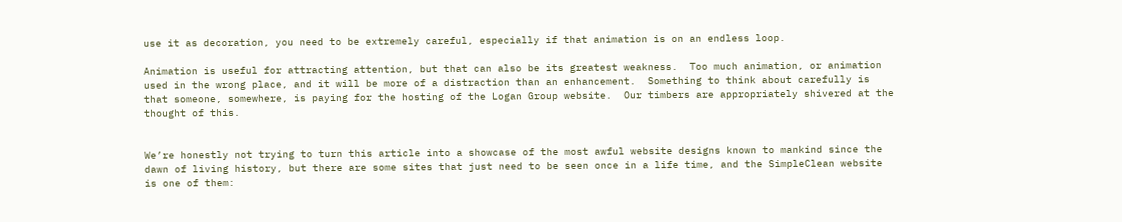use it as decoration, you need to be extremely careful, especially if that animation is on an endless loop.

Animation is useful for attracting attention, but that can also be its greatest weakness.  Too much animation, or animation used in the wrong place, and it will be more of a distraction than an enhancement.  Something to think about carefully is that someone, somewhere, is paying for the hosting of the Logan Group website.  Our timbers are appropriately shivered at the thought of this.


We’re honestly not trying to turn this article into a showcase of the most awful website designs known to mankind since the dawn of living history, but there are some sites that just need to be seen once in a life time, and the SimpleClean website is one of them: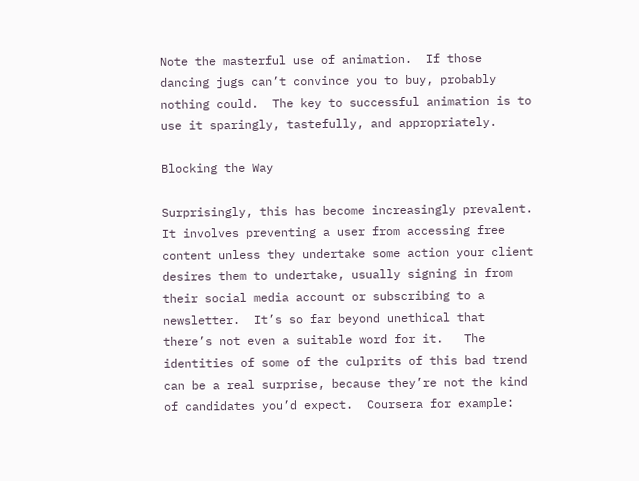Note the masterful use of animation.  If those dancing jugs can’t convince you to buy, probably nothing could.  The key to successful animation is to use it sparingly, tastefully, and appropriately.

Blocking the Way

Surprisingly, this has become increasingly prevalent.  It involves preventing a user from accessing free content unless they undertake some action your client desires them to undertake, usually signing in from their social media account or subscribing to a newsletter.  It’s so far beyond unethical that there’s not even a suitable word for it.   The identities of some of the culprits of this bad trend can be a real surprise, because they’re not the kind of candidates you’d expect.  Coursera for example: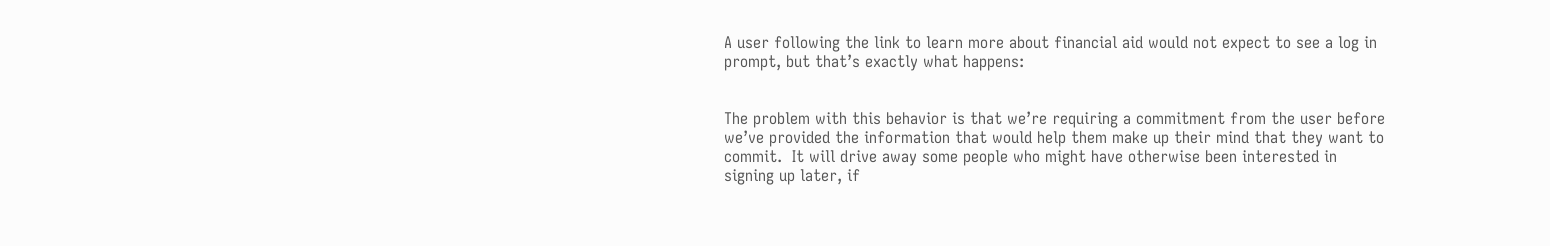A user following the link to learn more about financial aid would not expect to see a log in prompt, but that’s exactly what happens:


The problem with this behavior is that we’re requiring a commitment from the user before we’ve provided the information that would help them make up their mind that they want to commit.  It will drive away some people who might have otherwise been interested in signing up later, if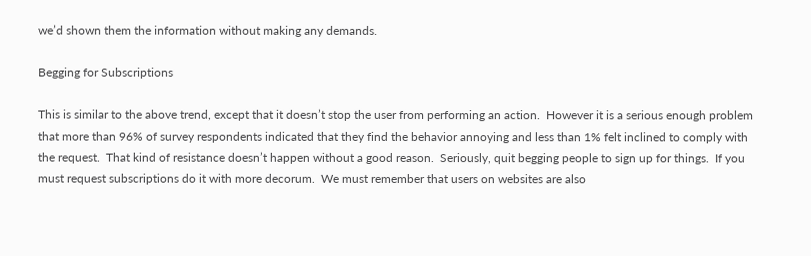we’d shown them the information without making any demands.

Begging for Subscriptions

This is similar to the above trend, except that it doesn’t stop the user from performing an action.  However it is a serious enough problem that more than 96% of survey respondents indicated that they find the behavior annoying and less than 1% felt inclined to comply with the request.  That kind of resistance doesn’t happen without a good reason.  Seriously, quit begging people to sign up for things.  If you must request subscriptions do it with more decorum.  We must remember that users on websites are also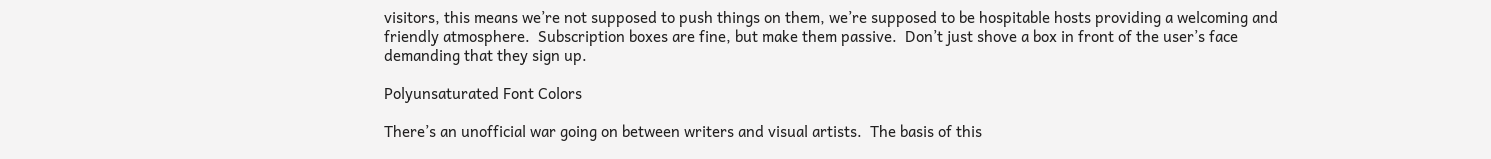visitors, this means we’re not supposed to push things on them, we’re supposed to be hospitable hosts providing a welcoming and friendly atmosphere.  Subscription boxes are fine, but make them passive.  Don’t just shove a box in front of the user’s face demanding that they sign up.

Polyunsaturated Font Colors

There’s an unofficial war going on between writers and visual artists.  The basis of this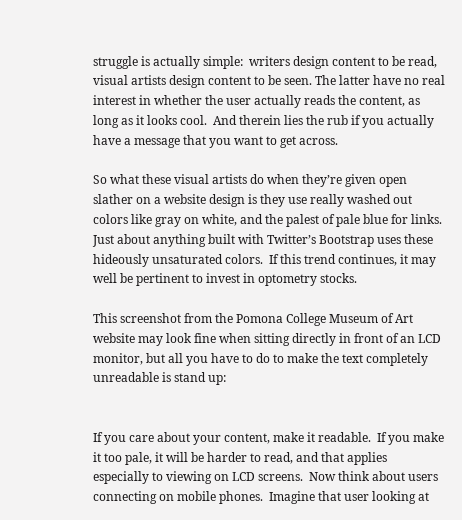struggle is actually simple:  writers design content to be read, visual artists design content to be seen. The latter have no real interest in whether the user actually reads the content, as long as it looks cool.  And therein lies the rub if you actually have a message that you want to get across.

So what these visual artists do when they’re given open slather on a website design is they use really washed out colors like gray on white, and the palest of pale blue for links.  Just about anything built with Twitter’s Bootstrap uses these hideously unsaturated colors.  If this trend continues, it may well be pertinent to invest in optometry stocks.

This screenshot from the Pomona College Museum of Art website may look fine when sitting directly in front of an LCD monitor, but all you have to do to make the text completely unreadable is stand up:


If you care about your content, make it readable.  If you make it too pale, it will be harder to read, and that applies especially to viewing on LCD screens.  Now think about users connecting on mobile phones.  Imagine that user looking at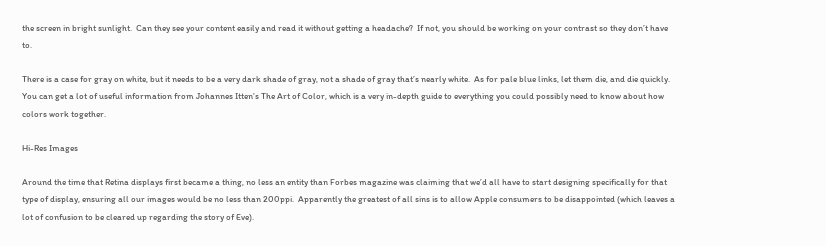the screen in bright sunlight.  Can they see your content easily and read it without getting a headache?  If not, you should be working on your contrast so they don’t have to.

There is a case for gray on white, but it needs to be a very dark shade of gray, not a shade of gray that’s nearly white.  As for pale blue links, let them die, and die quickly.  You can get a lot of useful information from Johannes Itten’s The Art of Color, which is a very in-depth guide to everything you could possibly need to know about how colors work together.

Hi-Res Images

Around the time that Retina displays first became a thing, no less an entity than Forbes magazine was claiming that we’d all have to start designing specifically for that type of display, ensuring all our images would be no less than 200ppi.  Apparently the greatest of all sins is to allow Apple consumers to be disappointed (which leaves a lot of confusion to be cleared up regarding the story of Eve).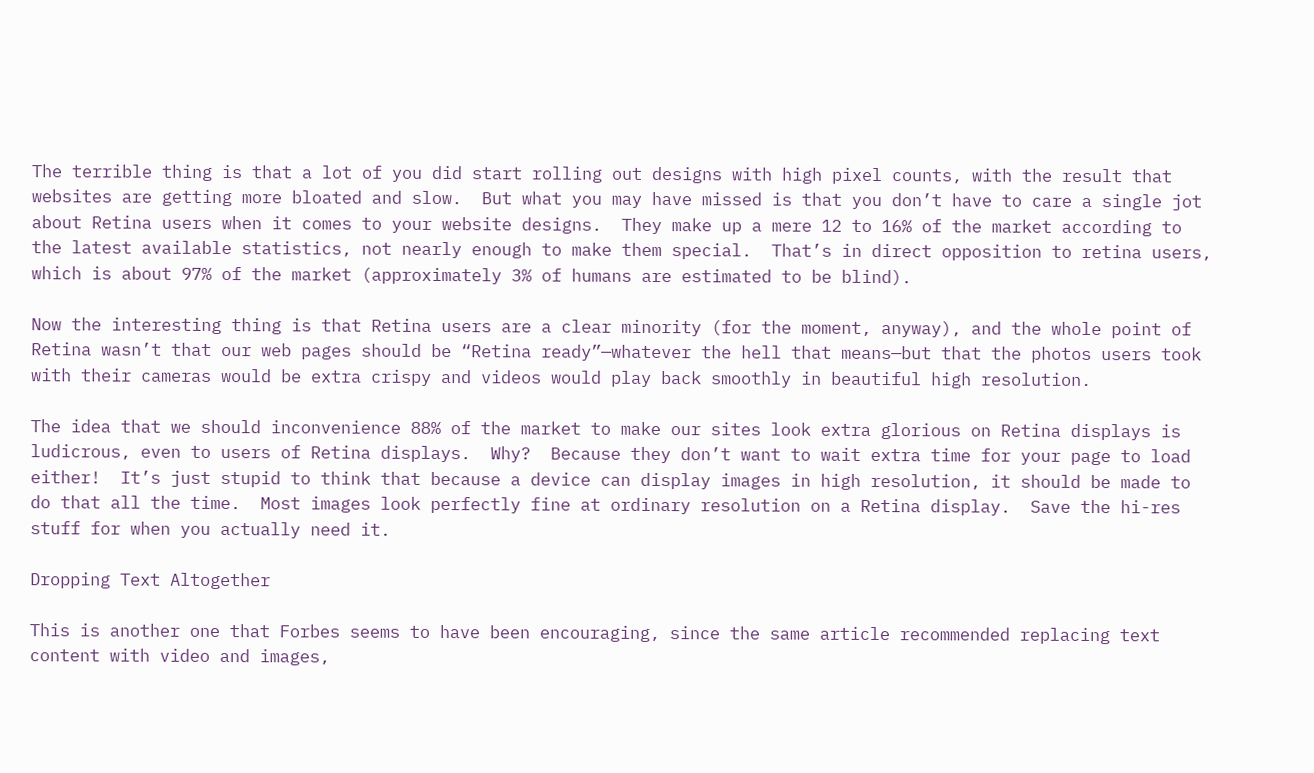The terrible thing is that a lot of you did start rolling out designs with high pixel counts, with the result that websites are getting more bloated and slow.  But what you may have missed is that you don’t have to care a single jot about Retina users when it comes to your website designs.  They make up a mere 12 to 16% of the market according to the latest available statistics, not nearly enough to make them special.  That’s in direct opposition to retina users, which is about 97% of the market (approximately 3% of humans are estimated to be blind).

Now the interesting thing is that Retina users are a clear minority (for the moment, anyway), and the whole point of Retina wasn’t that our web pages should be “Retina ready”—whatever the hell that means—but that the photos users took with their cameras would be extra crispy and videos would play back smoothly in beautiful high resolution.

The idea that we should inconvenience 88% of the market to make our sites look extra glorious on Retina displays is ludicrous, even to users of Retina displays.  Why?  Because they don’t want to wait extra time for your page to load either!  It’s just stupid to think that because a device can display images in high resolution, it should be made to do that all the time.  Most images look perfectly fine at ordinary resolution on a Retina display.  Save the hi-res stuff for when you actually need it.

Dropping Text Altogether

This is another one that Forbes seems to have been encouraging, since the same article recommended replacing text content with video and images,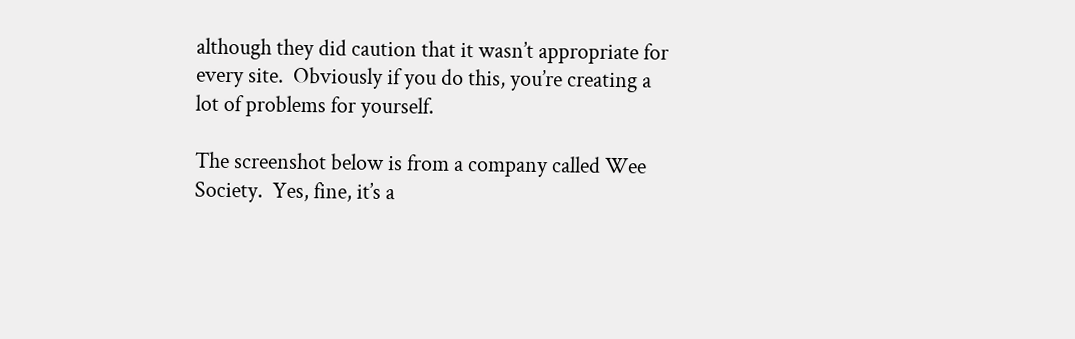although they did caution that it wasn’t appropriate for every site.  Obviously if you do this, you’re creating a lot of problems for yourself.

The screenshot below is from a company called Wee Society.  Yes, fine, it’s a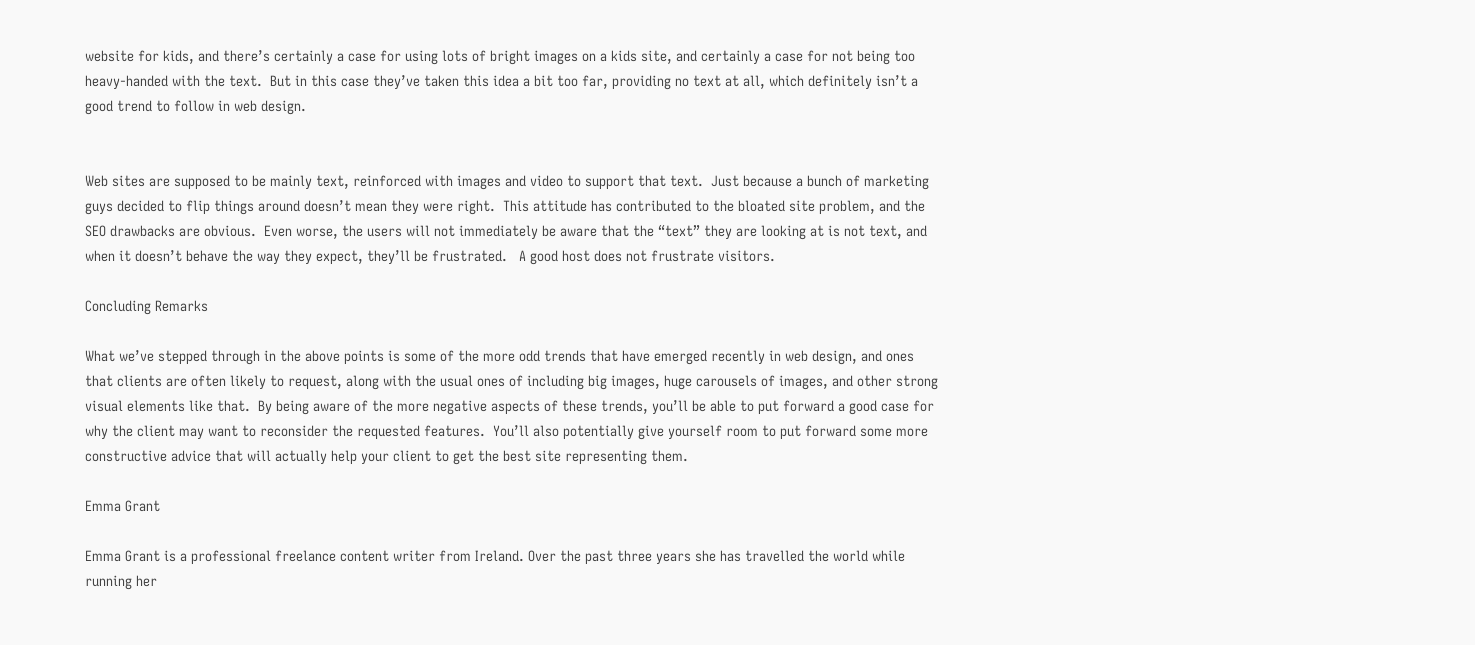website for kids, and there’s certainly a case for using lots of bright images on a kids site, and certainly a case for not being too heavy-handed with the text.  But in this case they’ve taken this idea a bit too far, providing no text at all, which definitely isn’t a good trend to follow in web design.


Web sites are supposed to be mainly text, reinforced with images and video to support that text.  Just because a bunch of marketing guys decided to flip things around doesn’t mean they were right.  This attitude has contributed to the bloated site problem, and the SEO drawbacks are obvious.  Even worse, the users will not immediately be aware that the “text” they are looking at is not text, and when it doesn’t behave the way they expect, they’ll be frustrated.   A good host does not frustrate visitors.

Concluding Remarks

What we’ve stepped through in the above points is some of the more odd trends that have emerged recently in web design, and ones that clients are often likely to request, along with the usual ones of including big images, huge carousels of images, and other strong visual elements like that.  By being aware of the more negative aspects of these trends, you’ll be able to put forward a good case for why the client may want to reconsider the requested features.  You’ll also potentially give yourself room to put forward some more constructive advice that will actually help your client to get the best site representing them.

Emma Grant

Emma Grant is a professional freelance content writer from Ireland. Over the past three years she has travelled the world while running her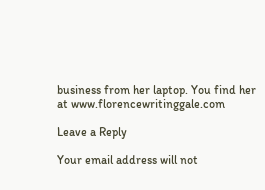business from her laptop. You find her at www.florencewritinggale.com

Leave a Reply

Your email address will not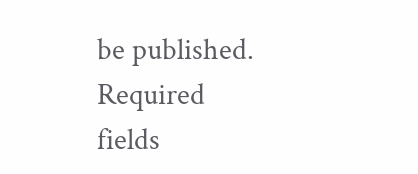be published. Required fields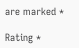are marked *

Rating *